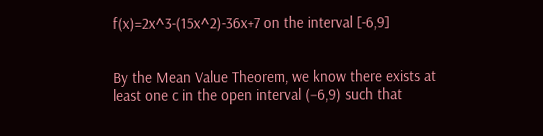f(x)=2x^3-(15x^2)-36x+7 on the interval [-6,9]


By the Mean Value Theorem, we know there exists at least one c in the open interval (−6,9) such that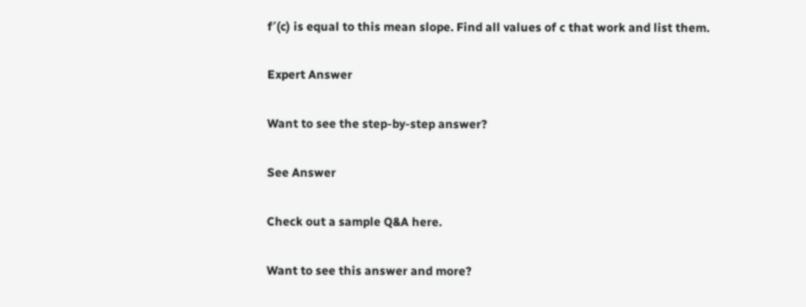f′(c) is equal to this mean slope. Find all values of c that work and list them.

Expert Answer

Want to see the step-by-step answer?

See Answer

Check out a sample Q&A here.

Want to see this answer and more?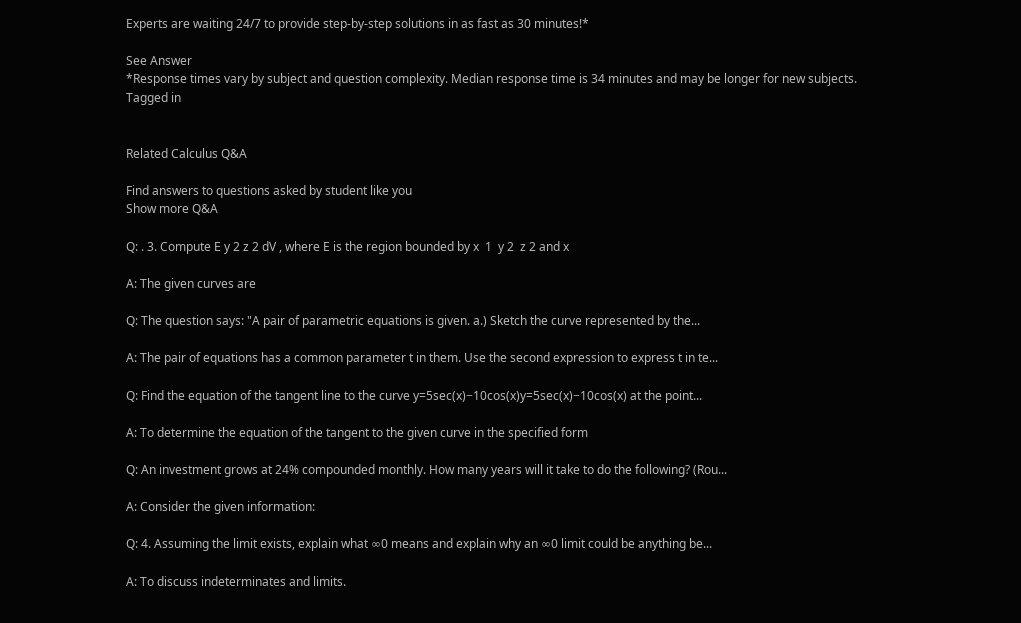Experts are waiting 24/7 to provide step-by-step solutions in as fast as 30 minutes!*

See Answer
*Response times vary by subject and question complexity. Median response time is 34 minutes and may be longer for new subjects.
Tagged in


Related Calculus Q&A

Find answers to questions asked by student like you
Show more Q&A

Q: . 3. Compute E y 2 z 2 dV , where E is the region bounded by x  1  y 2  z 2 and x

A: The given curves are

Q: The question says: "A pair of parametric equations is given. a.) Sketch the curve represented by the...

A: The pair of equations has a common parameter t in them. Use the second expression to express t in te...

Q: Find the equation of the tangent line to the curve y=5sec(x)−10cos(x)y=5sec(x)−10cos(x) at the point...

A: To determine the equation of the tangent to the given curve in the specified form

Q: An investment grows at 24% compounded monthly. How many years will it take to do the following? (Rou...

A: Consider the given information:

Q: 4. Assuming the limit exists, explain what ∞0 means and explain why an ∞0 limit could be anything be...

A: To discuss indeterminates and limits.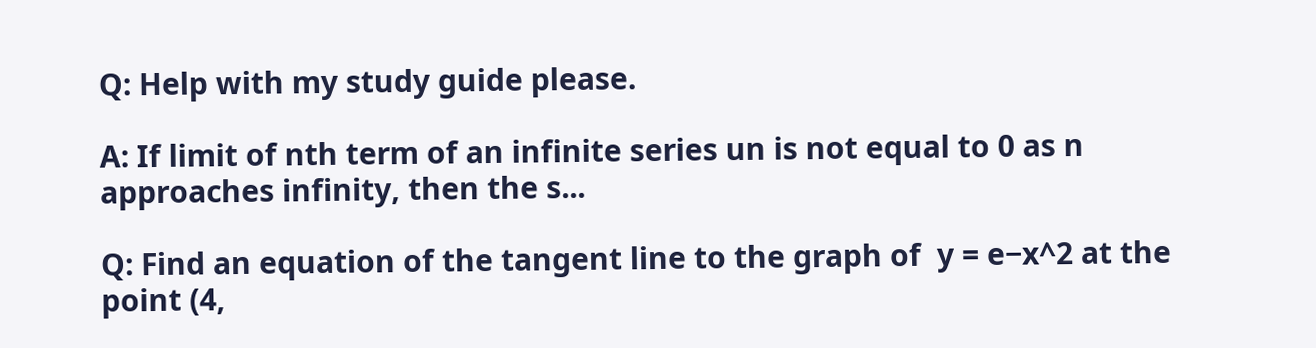Q: Help with my study guide please.

A: If limit of nth term of an infinite series un is not equal to 0 as n approaches infinity, then the s...

Q: Find an equation of the tangent line to the graph of  y = e−x^2 at the point (4,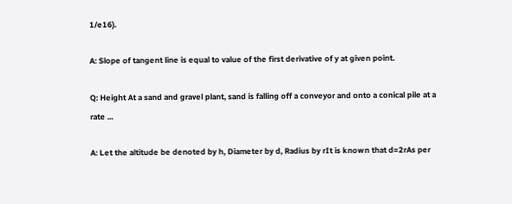1/e16).

A: Slope of tangent line is equal to value of the first derivative of y at given point.

Q: Height At a sand and gravel plant, sand is falling off a conveyor and onto a conical pile at a rate ...

A: Let the altitude be denoted by h, Diameter by d, Radius by rIt is known that d=2rAs per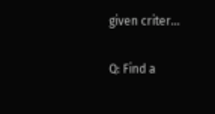given criter...

Q: Find a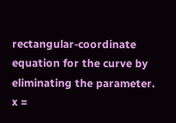rectangular-coordinate equation for the curve by eliminating the parameter. x =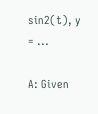sin2(t), y = ...

A: Given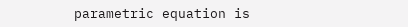parametric equation is